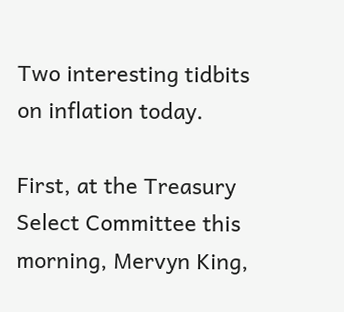Two interesting tidbits on inflation today.

First, at the Treasury Select Committee this morning, Mervyn King,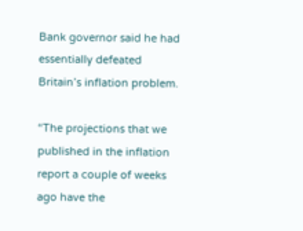Bank governor said he had essentially defeated Britain’s inflation problem.

“The projections that we published in the inflation report a couple of weeks ago have the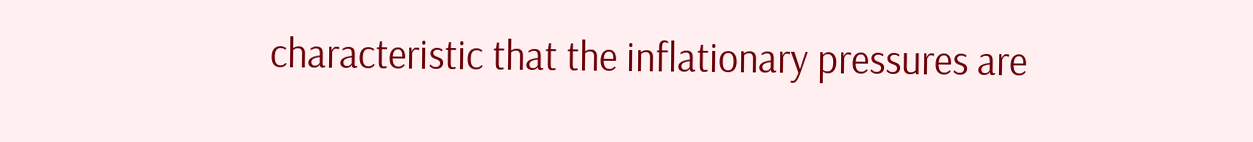characteristic that the inflationary pressures are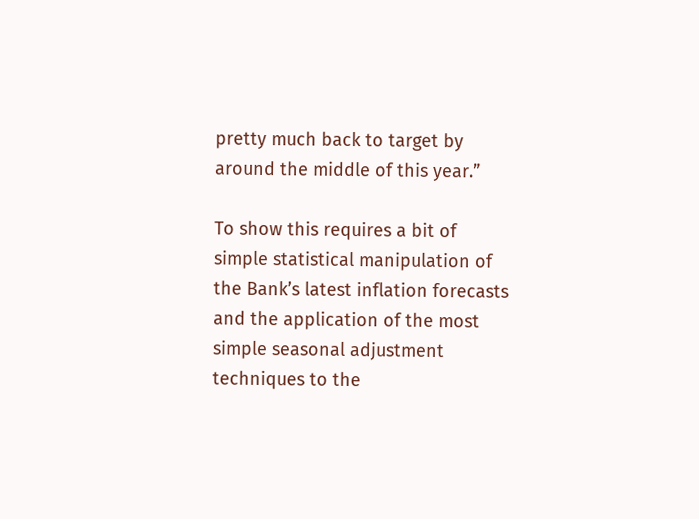pretty much back to target by around the middle of this year.”

To show this requires a bit of simple statistical manipulation of the Bank’s latest inflation forecasts and the application of the most simple seasonal adjustment techniques to the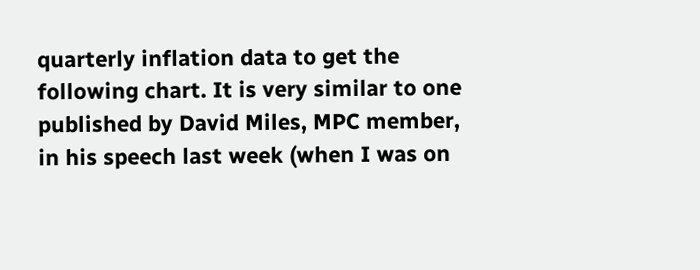quarterly inflation data to get the following chart. It is very similar to one published by David Miles, MPC member,  in his speech last week (when I was on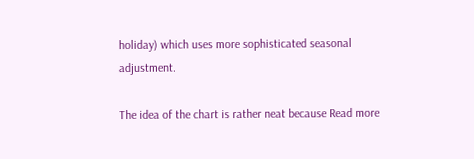holiday) which uses more sophisticated seasonal adjustment.

The idea of the chart is rather neat because Read more